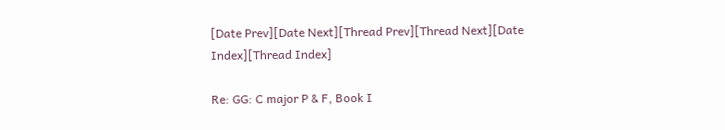[Date Prev][Date Next][Thread Prev][Thread Next][Date Index][Thread Index]

Re: GG: C major P & F, Book I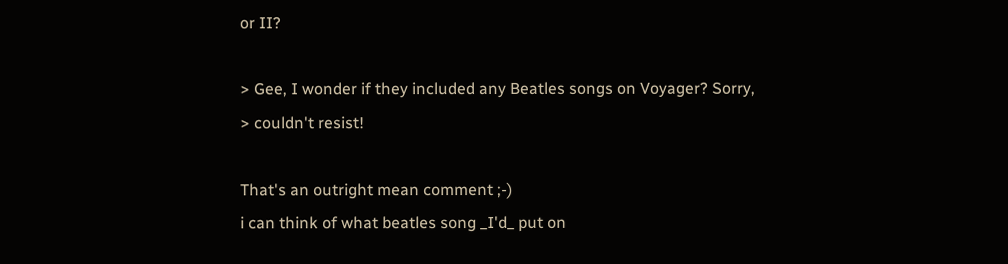or II?

> Gee, I wonder if they included any Beatles songs on Voyager? Sorry,
> couldn't resist!

That's an outright mean comment ;-)
i can think of what beatles song _I'd_ put on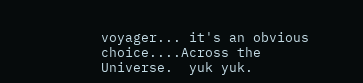voyager... it's an obvious
choice....Across the Universe.  yuk yuk.